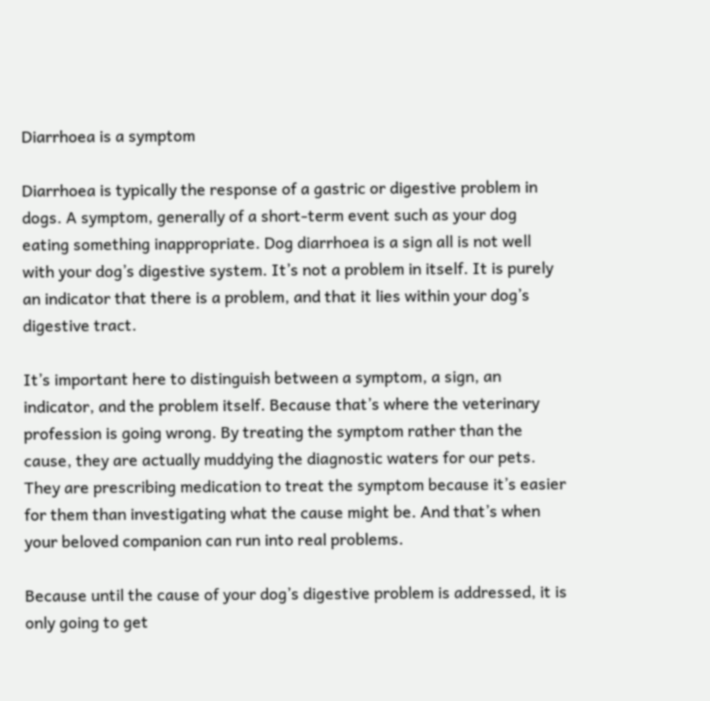Diarrhoea is a symptom

Diarrhoea is typically the response of a gastric or digestive problem in dogs. A symptom, generally of a short-term event such as your dog eating something inappropriate. Dog diarrhoea is a sign all is not well with your dog’s digestive system. It’s not a problem in itself. It is purely an indicator that there is a problem, and that it lies within your dog’s digestive tract.

It’s important here to distinguish between a symptom, a sign, an indicator, and the problem itself. Because that’s where the veterinary profession is going wrong. By treating the symptom rather than the cause, they are actually muddying the diagnostic waters for our pets. They are prescribing medication to treat the symptom because it’s easier for them than investigating what the cause might be. And that’s when your beloved companion can run into real problems.

Because until the cause of your dog’s digestive problem is addressed, it is only going to get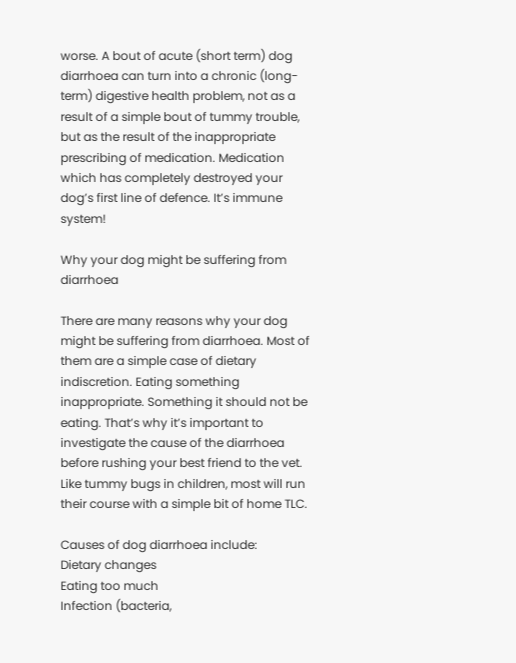worse. A bout of acute (short term) dog diarrhoea can turn into a chronic (long-term) digestive health problem, not as a result of a simple bout of tummy trouble, but as the result of the inappropriate prescribing of medication. Medication which has completely destroyed your dog’s first line of defence. It’s immune system!

Why your dog might be suffering from diarrhoea

There are many reasons why your dog might be suffering from diarrhoea. Most of them are a simple case of dietary indiscretion. Eating something inappropriate. Something it should not be eating. That’s why it’s important to investigate the cause of the diarrhoea before rushing your best friend to the vet. Like tummy bugs in children, most will run their course with a simple bit of home TLC.

Causes of dog diarrhoea include:
Dietary changes
Eating too much
Infection (bacteria,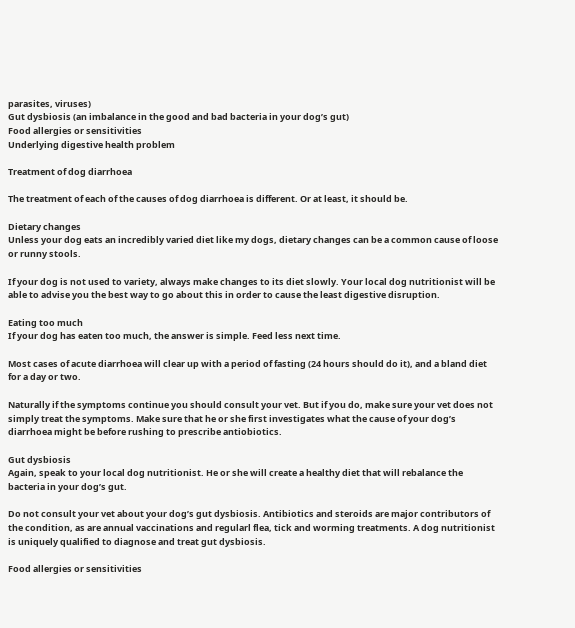parasites, viruses)
Gut dysbiosis (an imbalance in the good and bad bacteria in your dog’s gut)
Food allergies or sensitivities
Underlying digestive health problem

Treatment of dog diarrhoea

The treatment of each of the causes of dog diarrhoea is different. Or at least, it should be.

Dietary changes
Unless your dog eats an incredibly varied diet like my dogs, dietary changes can be a common cause of loose or runny stools.

If your dog is not used to variety, always make changes to its diet slowly. Your local dog nutritionist will be able to advise you the best way to go about this in order to cause the least digestive disruption.

Eating too much
If your dog has eaten too much, the answer is simple. Feed less next time.

Most cases of acute diarrhoea will clear up with a period of fasting (24 hours should do it), and a bland diet for a day or two.

Naturally if the symptoms continue you should consult your vet. But if you do, make sure your vet does not simply treat the symptoms. Make sure that he or she first investigates what the cause of your dog’s diarrhoea might be before rushing to prescribe antiobiotics.

Gut dysbiosis
Again, speak to your local dog nutritionist. He or she will create a healthy diet that will rebalance the bacteria in your dog’s gut.

Do not consult your vet about your dog’s gut dysbiosis. Antibiotics and steroids are major contributors of the condition, as are annual vaccinations and regularl flea, tick and worming treatments. A dog nutritionist is uniquely qualified to diagnose and treat gut dysbiosis.

Food allergies or sensitivities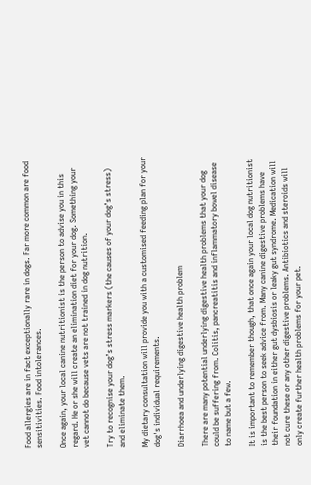Food allergies are in fact exceptionally rare in dogs. Far more common are food sensitivities. Food intolerances.

Once again, your local canine nutritionist is the person to advise you in this regard. He or she will create an elimination diet for your dog. Something your vet cannot do because vets are not trained in dog nutrition.

Try to recognise your dog’s stress markers (the causes of your dog’s stress) and eliminate them.

My dietary consultation will provide you with a customised feeding plan for your dog's individual requirements.

Diarrhoea and underlying digestive health problem

There are many potential underlying digestive health problems that your dog could be suffering from. Colitis, pancreatitis and inflammatory bowel disease to name but a few.

It is important to remember though, that once again your local dog nutritionist is the best person to seek advice from. Many canine digestive problems have their foundation in either gut dysbiosis or leaky gut syndrome. Medication will not cure these or any other digestive problems. Antibiotics and steroids will only create further health problems for your pet.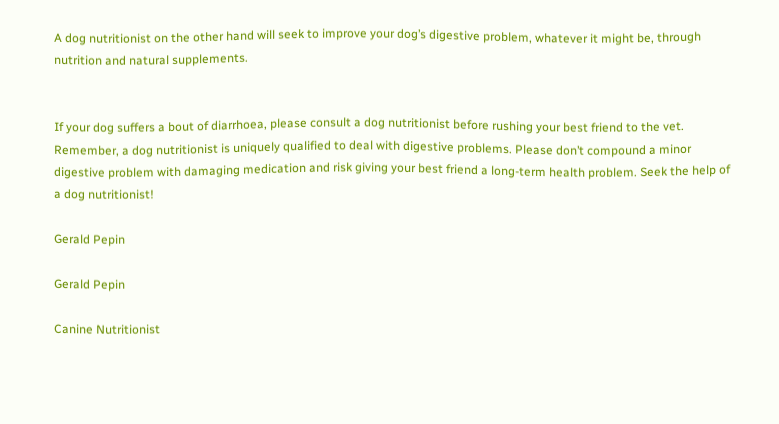A dog nutritionist on the other hand will seek to improve your dog’s digestive problem, whatever it might be, through nutrition and natural supplements.


If your dog suffers a bout of diarrhoea, please consult a dog nutritionist before rushing your best friend to the vet. Remember, a dog nutritionist is uniquely qualified to deal with digestive problems. Please don’t compound a minor digestive problem with damaging medication and risk giving your best friend a long-term health problem. Seek the help of a dog nutritionist!

Gerald Pepin

Gerald Pepin

Canine Nutritionist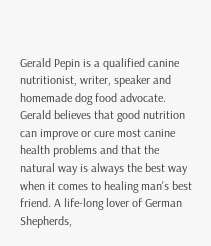Gerald Pepin is a qualified canine nutritionist, writer, speaker and homemade dog food advocate. Gerald believes that good nutrition can improve or cure most canine health problems and that the natural way is always the best way when it comes to healing man's best friend. A life-long lover of German Shepherds,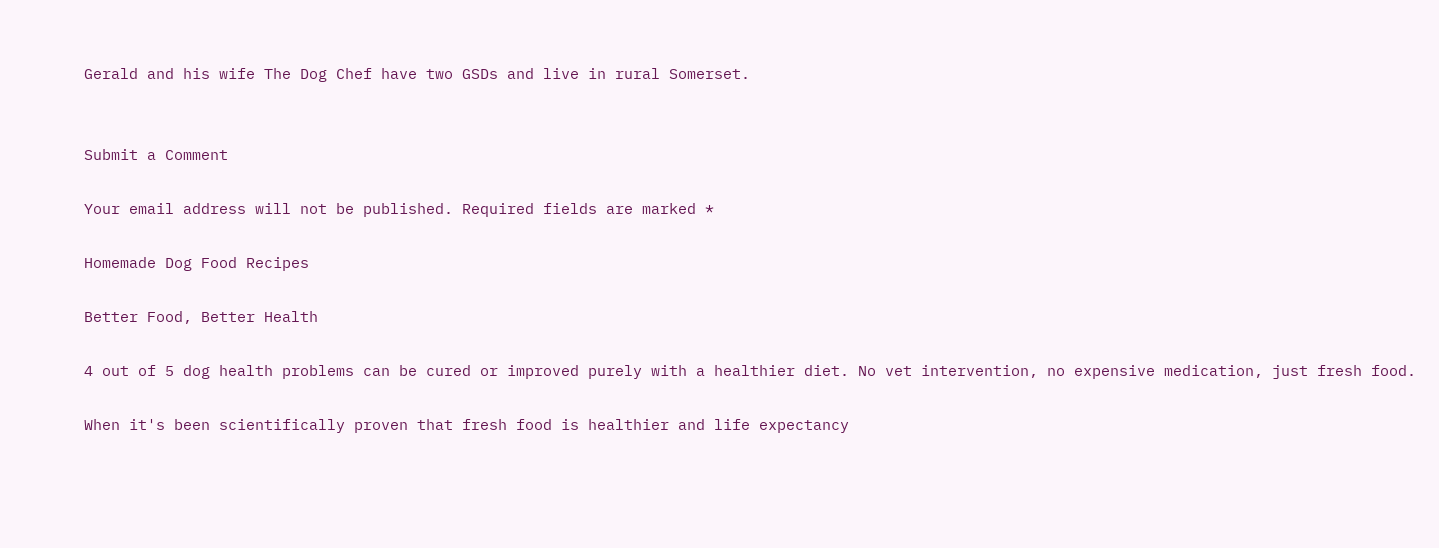Gerald and his wife The Dog Chef have two GSDs and live in rural Somerset.


Submit a Comment

Your email address will not be published. Required fields are marked *

Homemade Dog Food Recipes

Better Food, Better Health

4 out of 5 dog health problems can be cured or improved purely with a healthier diet. No vet intervention, no expensive medication, just fresh food.

When it's been scientifically proven that fresh food is healthier and life expectancy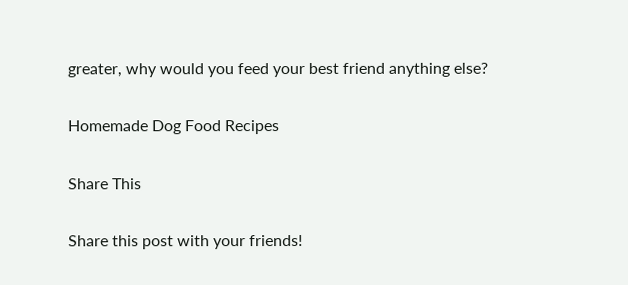greater, why would you feed your best friend anything else?

Homemade Dog Food Recipes

Share This

Share this post with your friends!